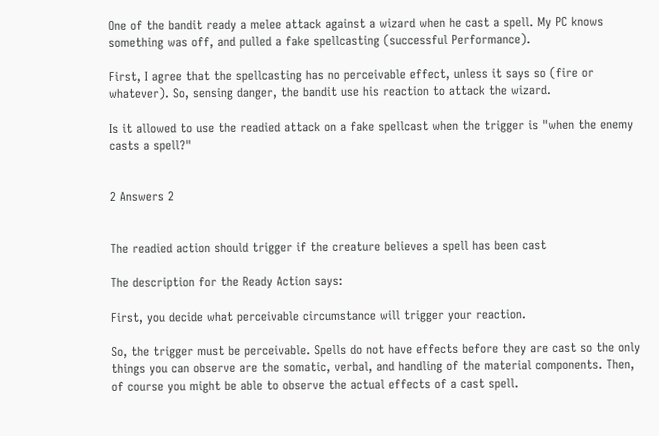One of the bandit ready a melee attack against a wizard when he cast a spell. My PC knows something was off, and pulled a fake spellcasting (successful Performance).

First, I agree that the spellcasting has no perceivable effect, unless it says so (fire or whatever). So, sensing danger, the bandit use his reaction to attack the wizard.

Is it allowed to use the readied attack on a fake spellcast when the trigger is "when the enemy casts a spell?"


2 Answers 2


The readied action should trigger if the creature believes a spell has been cast

The description for the Ready Action says:

First, you decide what perceivable circumstance will trigger your reaction.

So, the trigger must be perceivable. Spells do not have effects before they are cast so the only things you can observe are the somatic, verbal, and handling of the material components. Then, of course you might be able to observe the actual effects of a cast spell.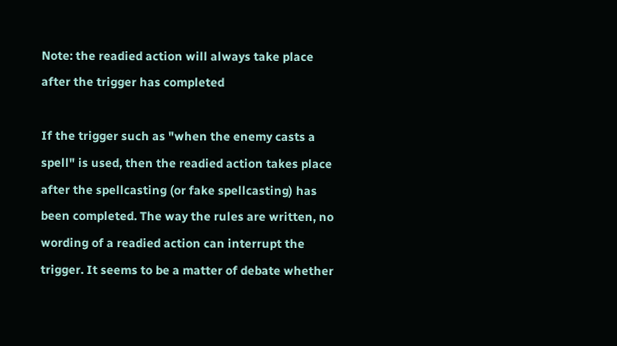Note: the readied action will always take place after the trigger has completed

If the trigger such as "when the enemy casts a spell" is used, then the readied action takes place after the spellcasting (or fake spellcasting) has been completed. The way the rules are written, no wording of a readied action can interrupt the trigger. It seems to be a matter of debate whether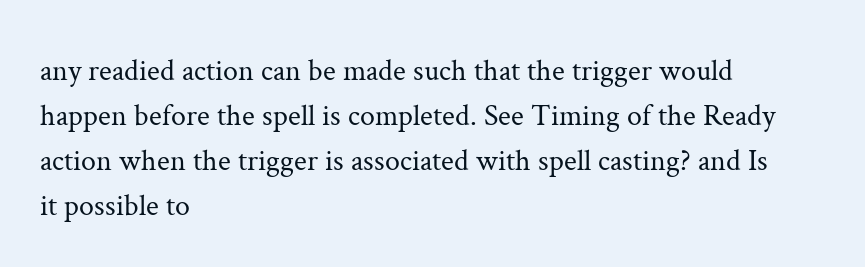any readied action can be made such that the trigger would happen before the spell is completed. See Timing of the Ready action when the trigger is associated with spell casting? and Is it possible to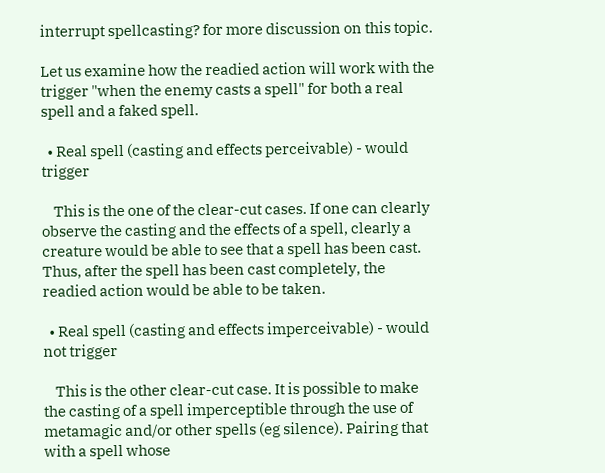interrupt spellcasting? for more discussion on this topic.

Let us examine how the readied action will work with the trigger "when the enemy casts a spell" for both a real spell and a faked spell.

  • Real spell (casting and effects perceivable) - would trigger

    This is the one of the clear-cut cases. If one can clearly observe the casting and the effects of a spell, clearly a creature would be able to see that a spell has been cast. Thus, after the spell has been cast completely, the readied action would be able to be taken.

  • Real spell (casting and effects imperceivable) - would not trigger

    This is the other clear-cut case. It is possible to make the casting of a spell imperceptible through the use of metamagic and/or other spells (eg silence). Pairing that with a spell whose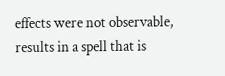effects were not observable, results in a spell that is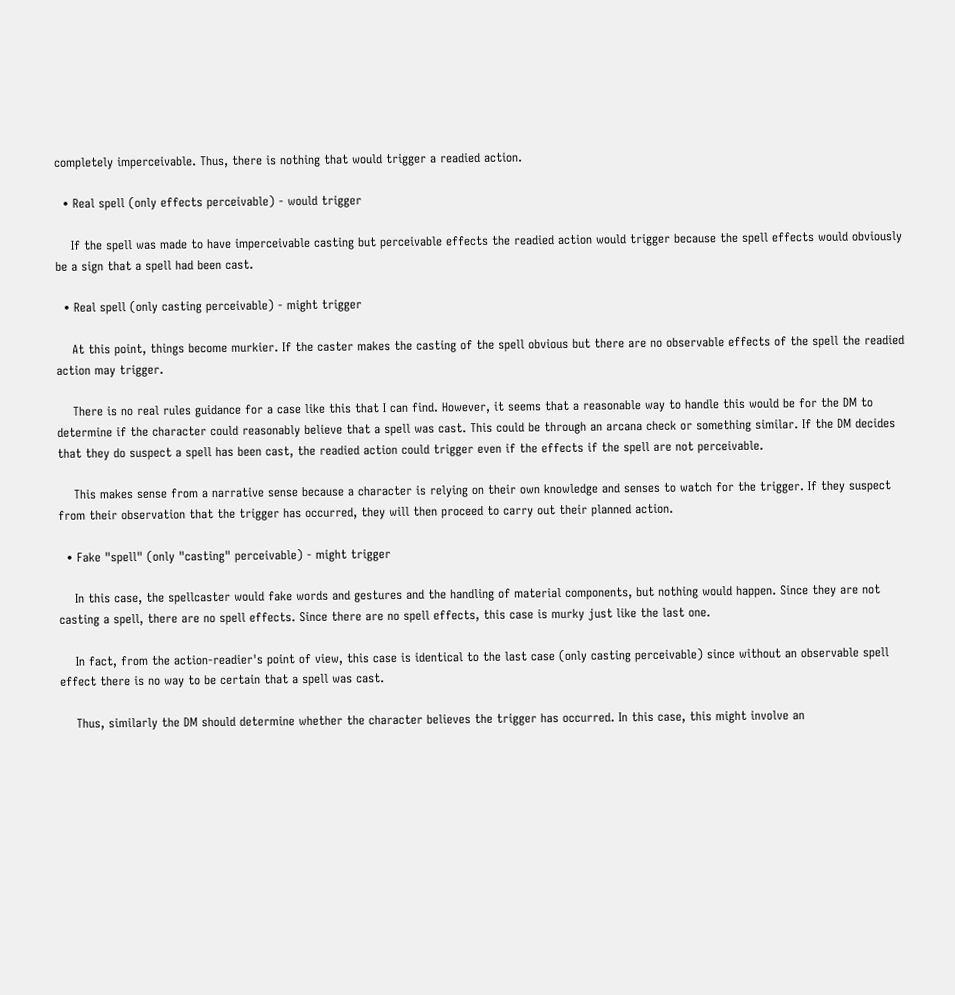completely imperceivable. Thus, there is nothing that would trigger a readied action.

  • Real spell (only effects perceivable) - would trigger

    If the spell was made to have imperceivable casting but perceivable effects the readied action would trigger because the spell effects would obviously be a sign that a spell had been cast.

  • Real spell (only casting perceivable) - might trigger

    At this point, things become murkier. If the caster makes the casting of the spell obvious but there are no observable effects of the spell the readied action may trigger.

    There is no real rules guidance for a case like this that I can find. However, it seems that a reasonable way to handle this would be for the DM to determine if the character could reasonably believe that a spell was cast. This could be through an arcana check or something similar. If the DM decides that they do suspect a spell has been cast, the readied action could trigger even if the effects if the spell are not perceivable.

    This makes sense from a narrative sense because a character is relying on their own knowledge and senses to watch for the trigger. If they suspect from their observation that the trigger has occurred, they will then proceed to carry out their planned action.

  • Fake "spell" (only "casting" perceivable) - might trigger

    In this case, the spellcaster would fake words and gestures and the handling of material components, but nothing would happen. Since they are not casting a spell, there are no spell effects. Since there are no spell effects, this case is murky just like the last one.

    In fact, from the action-readier's point of view, this case is identical to the last case (only casting perceivable) since without an observable spell effect there is no way to be certain that a spell was cast.

    Thus, similarly the DM should determine whether the character believes the trigger has occurred. In this case, this might involve an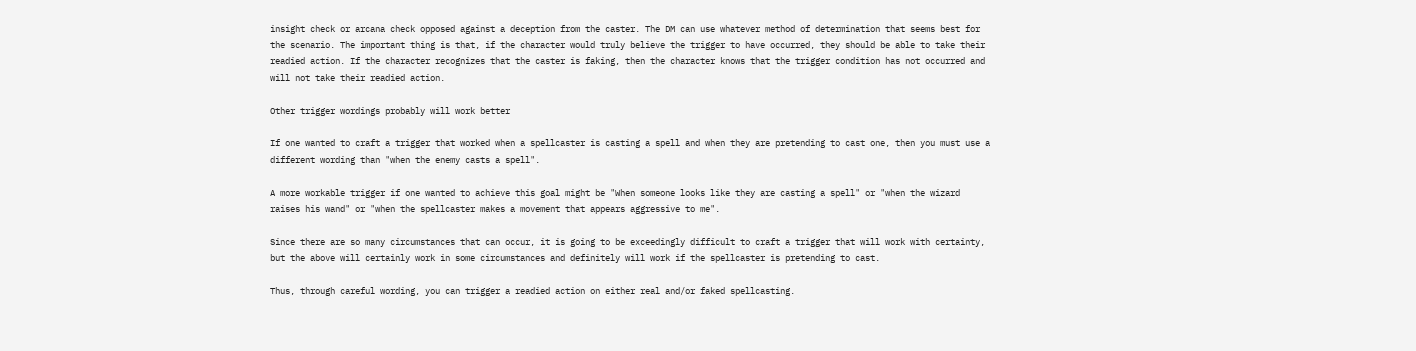insight check or arcana check opposed against a deception from the caster. The DM can use whatever method of determination that seems best for the scenario. The important thing is that, if the character would truly believe the trigger to have occurred, they should be able to take their readied action. If the character recognizes that the caster is faking, then the character knows that the trigger condition has not occurred and will not take their readied action.

Other trigger wordings probably will work better

If one wanted to craft a trigger that worked when a spellcaster is casting a spell and when they are pretending to cast one, then you must use a different wording than "when the enemy casts a spell".

A more workable trigger if one wanted to achieve this goal might be "When someone looks like they are casting a spell" or "when the wizard raises his wand" or "when the spellcaster makes a movement that appears aggressive to me".

Since there are so many circumstances that can occur, it is going to be exceedingly difficult to craft a trigger that will work with certainty, but the above will certainly work in some circumstances and definitely will work if the spellcaster is pretending to cast.

Thus, through careful wording, you can trigger a readied action on either real and/or faked spellcasting.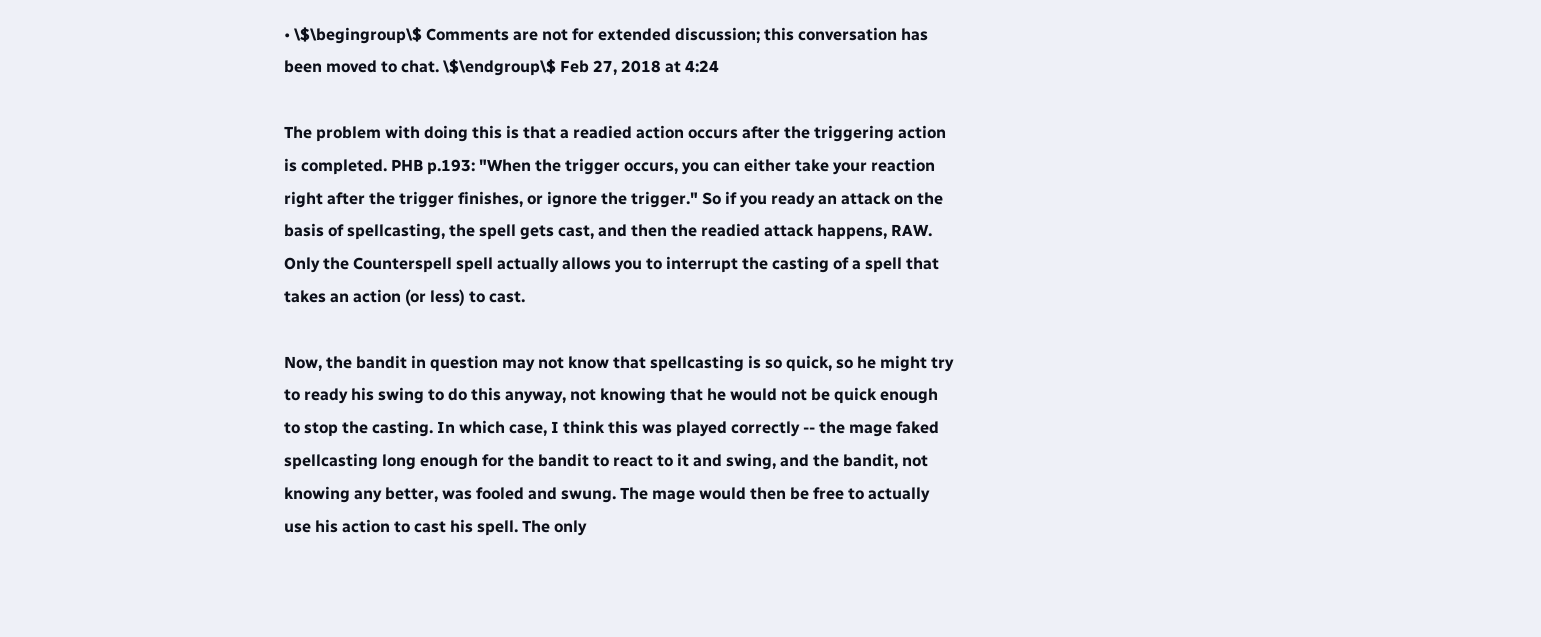• \$\begingroup\$ Comments are not for extended discussion; this conversation has been moved to chat. \$\endgroup\$ Feb 27, 2018 at 4:24

The problem with doing this is that a readied action occurs after the triggering action is completed. PHB p.193: "When the trigger occurs, you can either take your reaction right after the trigger finishes, or ignore the trigger." So if you ready an attack on the basis of spellcasting, the spell gets cast, and then the readied attack happens, RAW. Only the Counterspell spell actually allows you to interrupt the casting of a spell that takes an action (or less) to cast.

Now, the bandit in question may not know that spellcasting is so quick, so he might try to ready his swing to do this anyway, not knowing that he would not be quick enough to stop the casting. In which case, I think this was played correctly -- the mage faked spellcasting long enough for the bandit to react to it and swing, and the bandit, not knowing any better, was fooled and swung. The mage would then be free to actually use his action to cast his spell. The only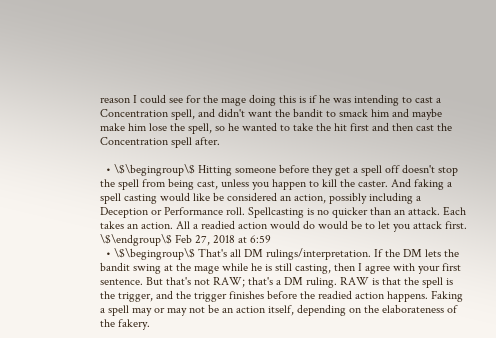reason I could see for the mage doing this is if he was intending to cast a Concentration spell, and didn't want the bandit to smack him and maybe make him lose the spell, so he wanted to take the hit first and then cast the Concentration spell after.

  • \$\begingroup\$ Hitting someone before they get a spell off doesn't stop the spell from being cast, unless you happen to kill the caster. And faking a spell casting would like be considered an action, possibly including a Deception or Performance roll. Spellcasting is no quicker than an attack. Each takes an action. All a readied action would do would be to let you attack first. \$\endgroup\$ Feb 27, 2018 at 6:59
  • \$\begingroup\$ That's all DM rulings/interpretation. If the DM lets the bandit swing at the mage while he is still casting, then I agree with your first sentence. But that's not RAW; that's a DM ruling. RAW is that the spell is the trigger, and the trigger finishes before the readied action happens. Faking a spell may or may not be an action itself, depending on the elaborateness of the fakery.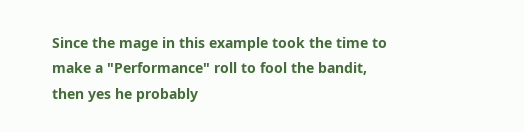Since the mage in this example took the time to make a "Performance" roll to fool the bandit, then yes he probably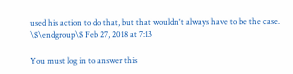used his action to do that, but that wouldn't always have to be the case. \$\endgroup\$ Feb 27, 2018 at 7:13

You must log in to answer this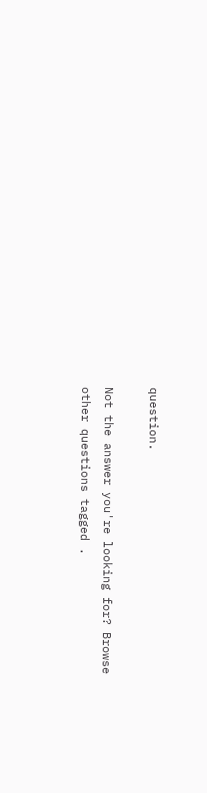question.

Not the answer you're looking for? Browse other questions tagged .